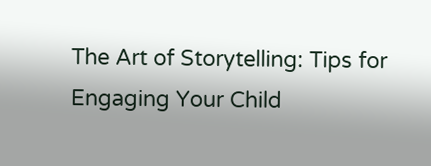The Art of Storytelling: Tips for Engaging Your Child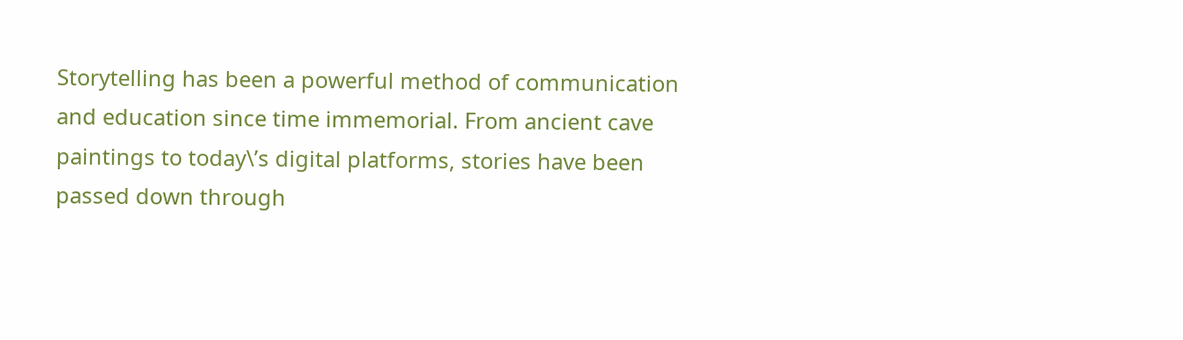Storytelling has been a powerful method of communication and education since time immemorial. From ancient cave paintings to today\’s digital platforms, stories have been passed down through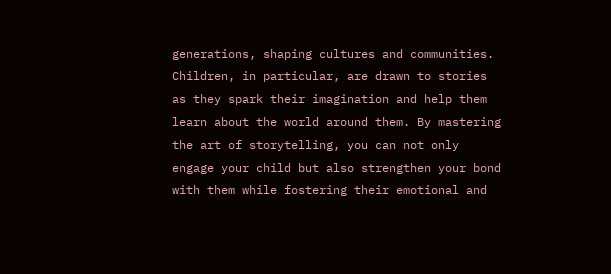generations, shaping cultures and communities. Children, in particular, are drawn to stories as they spark their imagination and help them learn about the world around them. By mastering the art of storytelling, you can not only engage your child but also strengthen your bond with them while fostering their emotional and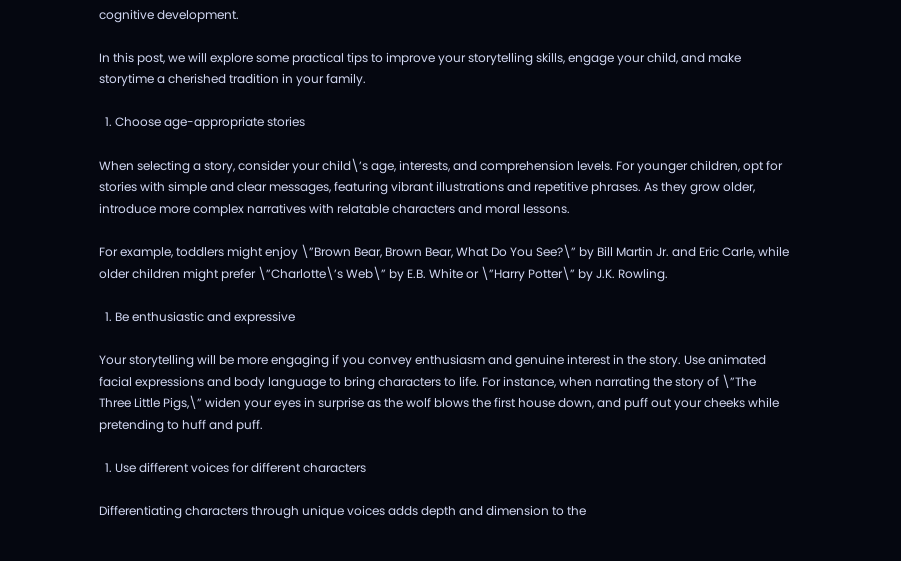cognitive development.

In this post, we will explore some practical tips to improve your storytelling skills, engage your child, and make storytime a cherished tradition in your family.

  1. Choose age-appropriate stories

When selecting a story, consider your child\’s age, interests, and comprehension levels. For younger children, opt for stories with simple and clear messages, featuring vibrant illustrations and repetitive phrases. As they grow older, introduce more complex narratives with relatable characters and moral lessons.

For example, toddlers might enjoy \”Brown Bear, Brown Bear, What Do You See?\” by Bill Martin Jr. and Eric Carle, while older children might prefer \”Charlotte\’s Web\” by E.B. White or \”Harry Potter\” by J.K. Rowling.

  1. Be enthusiastic and expressive

Your storytelling will be more engaging if you convey enthusiasm and genuine interest in the story. Use animated facial expressions and body language to bring characters to life. For instance, when narrating the story of \”The Three Little Pigs,\” widen your eyes in surprise as the wolf blows the first house down, and puff out your cheeks while pretending to huff and puff.

  1. Use different voices for different characters

Differentiating characters through unique voices adds depth and dimension to the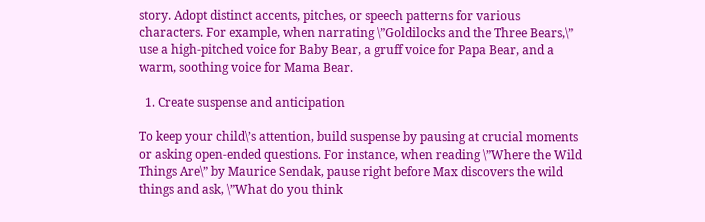story. Adopt distinct accents, pitches, or speech patterns for various characters. For example, when narrating \”Goldilocks and the Three Bears,\” use a high-pitched voice for Baby Bear, a gruff voice for Papa Bear, and a warm, soothing voice for Mama Bear.

  1. Create suspense and anticipation

To keep your child\’s attention, build suspense by pausing at crucial moments or asking open-ended questions. For instance, when reading \”Where the Wild Things Are\” by Maurice Sendak, pause right before Max discovers the wild things and ask, \”What do you think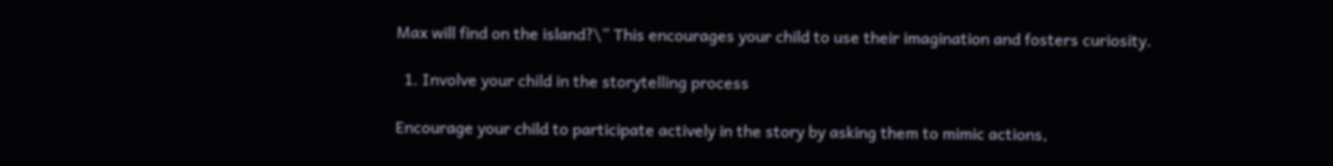Max will find on the island?\” This encourages your child to use their imagination and fosters curiosity.

  1. Involve your child in the storytelling process

Encourage your child to participate actively in the story by asking them to mimic actions,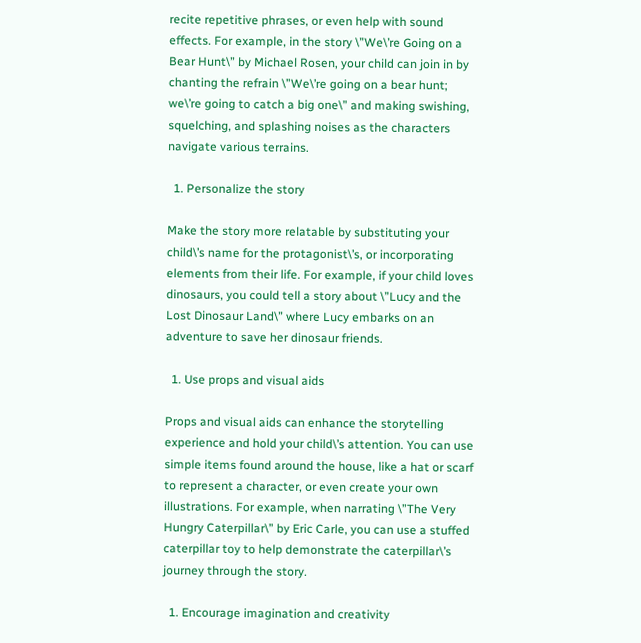recite repetitive phrases, or even help with sound effects. For example, in the story \”We\’re Going on a Bear Hunt\” by Michael Rosen, your child can join in by chanting the refrain \”We\’re going on a bear hunt; we\’re going to catch a big one\” and making swishing, squelching, and splashing noises as the characters navigate various terrains.

  1. Personalize the story

Make the story more relatable by substituting your child\’s name for the protagonist\’s, or incorporating elements from their life. For example, if your child loves dinosaurs, you could tell a story about \”Lucy and the Lost Dinosaur Land\” where Lucy embarks on an adventure to save her dinosaur friends.

  1. Use props and visual aids

Props and visual aids can enhance the storytelling experience and hold your child\’s attention. You can use simple items found around the house, like a hat or scarf to represent a character, or even create your own illustrations. For example, when narrating \”The Very Hungry Caterpillar\” by Eric Carle, you can use a stuffed caterpillar toy to help demonstrate the caterpillar\’s journey through the story.

  1. Encourage imagination and creativity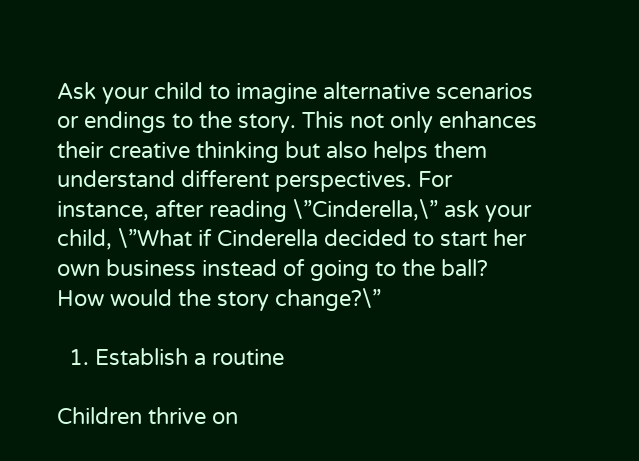Ask your child to imagine alternative scenarios or endings to the story. This not only enhances their creative thinking but also helps them understand different perspectives. For instance, after reading \”Cinderella,\” ask your child, \”What if Cinderella decided to start her own business instead of going to the ball? How would the story change?\”

  1. Establish a routine

Children thrive on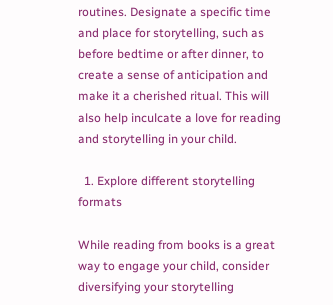routines. Designate a specific time and place for storytelling, such as before bedtime or after dinner, to create a sense of anticipation and make it a cherished ritual. This will also help inculcate a love for reading and storytelling in your child.

  1. Explore different storytelling formats

While reading from books is a great way to engage your child, consider diversifying your storytelling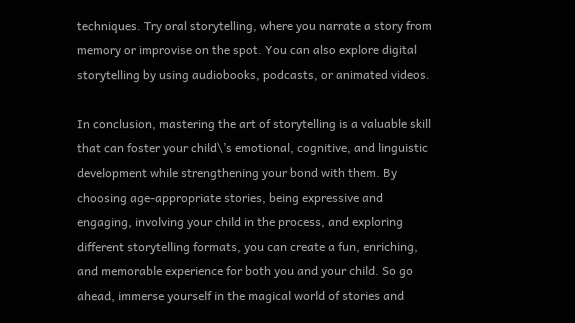techniques. Try oral storytelling, where you narrate a story from memory or improvise on the spot. You can also explore digital storytelling by using audiobooks, podcasts, or animated videos.

In conclusion, mastering the art of storytelling is a valuable skill that can foster your child\’s emotional, cognitive, and linguistic development while strengthening your bond with them. By choosing age-appropriate stories, being expressive and engaging, involving your child in the process, and exploring different storytelling formats, you can create a fun, enriching, and memorable experience for both you and your child. So go ahead, immerse yourself in the magical world of stories and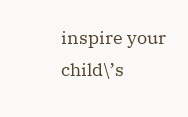inspire your child\’s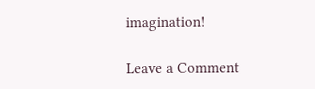imagination!

Leave a Comment